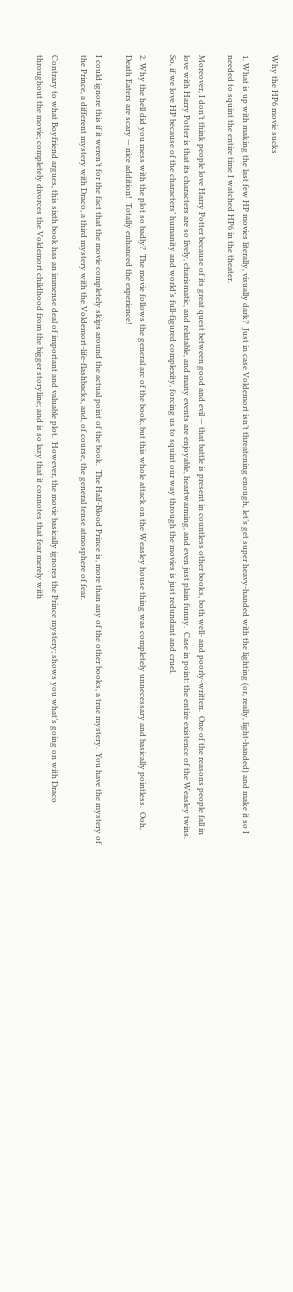Why the HP6 movie sucks

1. What is up with making the last few HP movies literally, visually dark?  Just in case Voldemort isn’t threatening enough, let’s get super heavy-handed with the lighting (or, really, light-handed) and make it so I needed to squint the entire time I watched HP6 in the theater.

Moreover, I don’t think people love Harry Potter because of its great quest between good and evil — that battle is present in countless other books, both well- and poorly-written.  One of the reasons people fall in love with Harry Potter is that its characters are so lively, charismatic, and relatable, and many events are enjoyable, heartwarming, and even just plain funny.  Case in point: the entire existence of the Weasley twins.  So, if we love HP because of the characters’ humanity and world’s full-figured complexity, forcing us to squint our way through the movies is just redundant and cruel.

2. Why the hell did you mess with the plot so badly?  The movie follows the general arc of the book, but this whole attack on the Weasley house thing was completely unnecessary and basically pointless.  Ooh, Death Eaters are scary — nice addition!  Totally enhanced the experience!

I could ignore this if it weren’t for the fact that the movie completely skips around the actual point of the book.  The Half-Blood Prince is, more than any of the other books, a true mystery.  You have the mystery of the Prince, a different mystery with Draco, a third mystery with the Voldemort-life-flashbacks, and, of course, the general tense atmosphere of fear.

Contrary to what Boyfriend argues, this sixth book has an immense deal of important and valuable plot.  However, the movie basically ignores the Prince mystery; shows you what’s going on with Draco throughout the movie; completely divorces the Voldemort childhood from the bigger storyline; and is so lazy that it connotes that fear merely with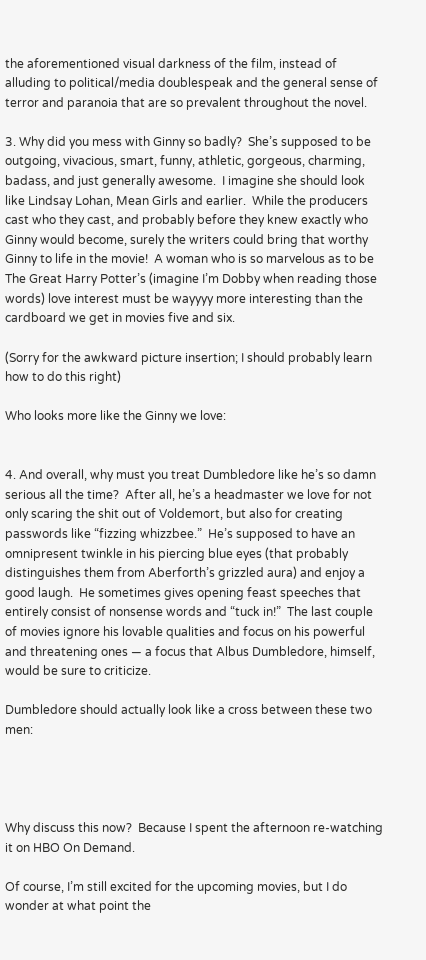the aforementioned visual darkness of the film, instead of alluding to political/media doublespeak and the general sense of terror and paranoia that are so prevalent throughout the novel.

3. Why did you mess with Ginny so badly?  She’s supposed to be outgoing, vivacious, smart, funny, athletic, gorgeous, charming, badass, and just generally awesome.  I imagine she should look like Lindsay Lohan, Mean Girls and earlier.  While the producers cast who they cast, and probably before they knew exactly who Ginny would become, surely the writers could bring that worthy Ginny to life in the movie!  A woman who is so marvelous as to be The Great Harry Potter’s (imagine I’m Dobby when reading those words) love interest must be wayyyy more interesting than the cardboard we get in movies five and six.

(Sorry for the awkward picture insertion; I should probably learn how to do this right)

Who looks more like the Ginny we love:


4. And overall, why must you treat Dumbledore like he’s so damn serious all the time?  After all, he’s a headmaster we love for not only scaring the shit out of Voldemort, but also for creating passwords like “fizzing whizzbee.”  He’s supposed to have an omnipresent twinkle in his piercing blue eyes (that probably distinguishes them from Aberforth’s grizzled aura) and enjoy a good laugh.  He sometimes gives opening feast speeches that entirely consist of nonsense words and “tuck in!”  The last couple of movies ignore his lovable qualities and focus on his powerful and threatening ones — a focus that Albus Dumbledore, himself, would be sure to criticize.

Dumbledore should actually look like a cross between these two men:




Why discuss this now?  Because I spent the afternoon re-watching it on HBO On Demand.

Of course, I’m still excited for the upcoming movies, but I do wonder at what point the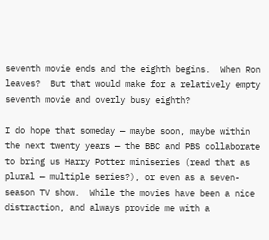seventh movie ends and the eighth begins.  When Ron leaves?  But that would make for a relatively empty seventh movie and overly busy eighth?

I do hope that someday — maybe soon, maybe within the next twenty years — the BBC and PBS collaborate to bring us Harry Potter miniseries (read that as plural — multiple series?), or even as a seven-season TV show.  While the movies have been a nice distraction, and always provide me with a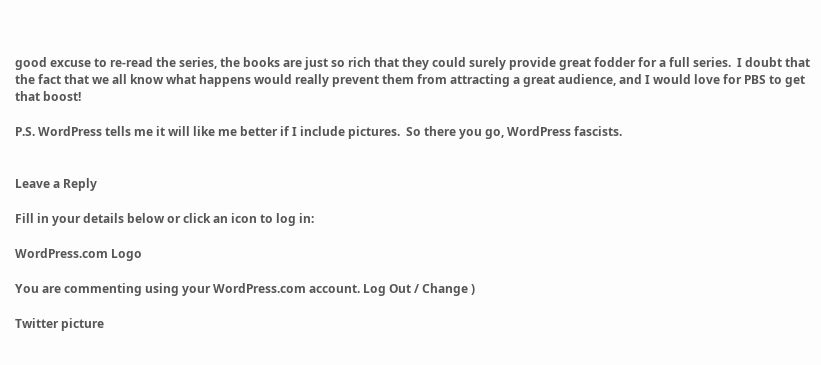good excuse to re-read the series, the books are just so rich that they could surely provide great fodder for a full series.  I doubt that the fact that we all know what happens would really prevent them from attracting a great audience, and I would love for PBS to get that boost!

P.S. WordPress tells me it will like me better if I include pictures.  So there you go, WordPress fascists.


Leave a Reply

Fill in your details below or click an icon to log in:

WordPress.com Logo

You are commenting using your WordPress.com account. Log Out / Change )

Twitter picture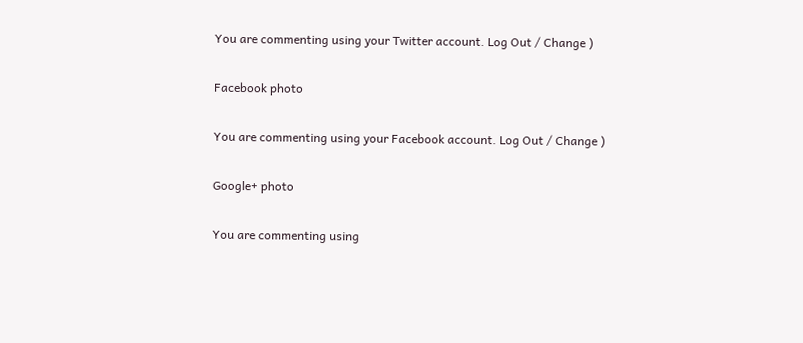You are commenting using your Twitter account. Log Out / Change )

Facebook photo

You are commenting using your Facebook account. Log Out / Change )

Google+ photo

You are commenting using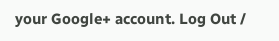your Google+ account. Log Out /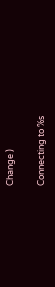Change )

Connecting to %s